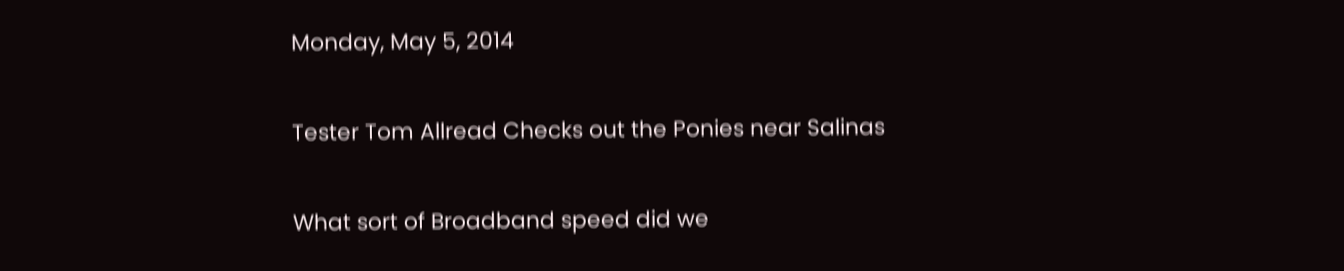Monday, May 5, 2014

Tester Tom Allread Checks out the Ponies near Salinas

What sort of Broadband speed did we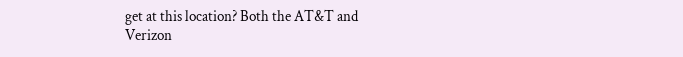get at this location? Both the AT&T and Verizon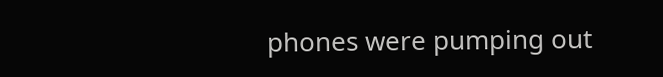phones were pumping out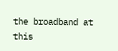the broadband at this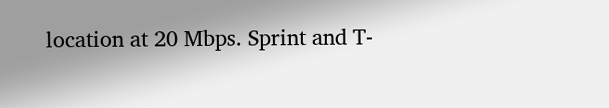location at 20 Mbps. Sprint and T-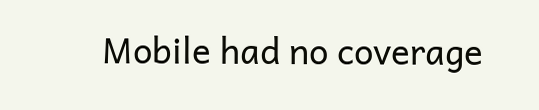Mobile had no coverage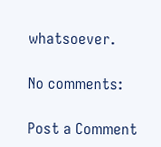whatsoever.

No comments:

Post a Comment